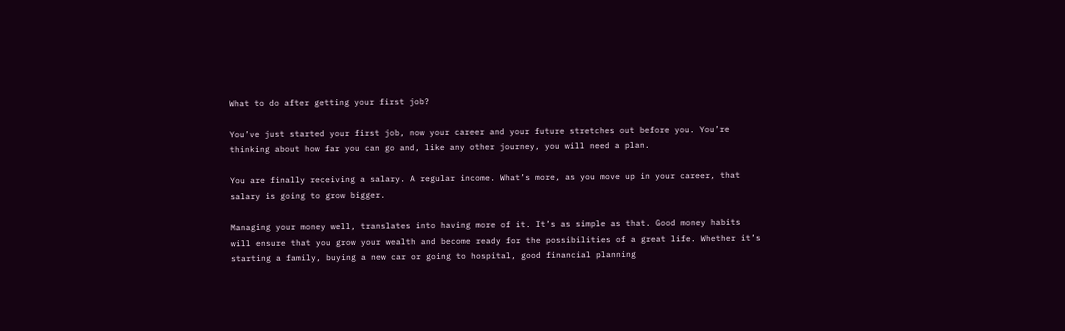What to do after getting your first job?

You’ve just started your first job, now your career and your future stretches out before you. You’re thinking about how far you can go and, like any other journey, you will need a plan.

You are finally receiving a salary. A regular income. What’s more, as you move up in your career, that salary is going to grow bigger.

Managing your money well, translates into having more of it. It’s as simple as that. Good money habits will ensure that you grow your wealth and become ready for the possibilities of a great life. Whether it’s starting a family, buying a new car or going to hospital, good financial planning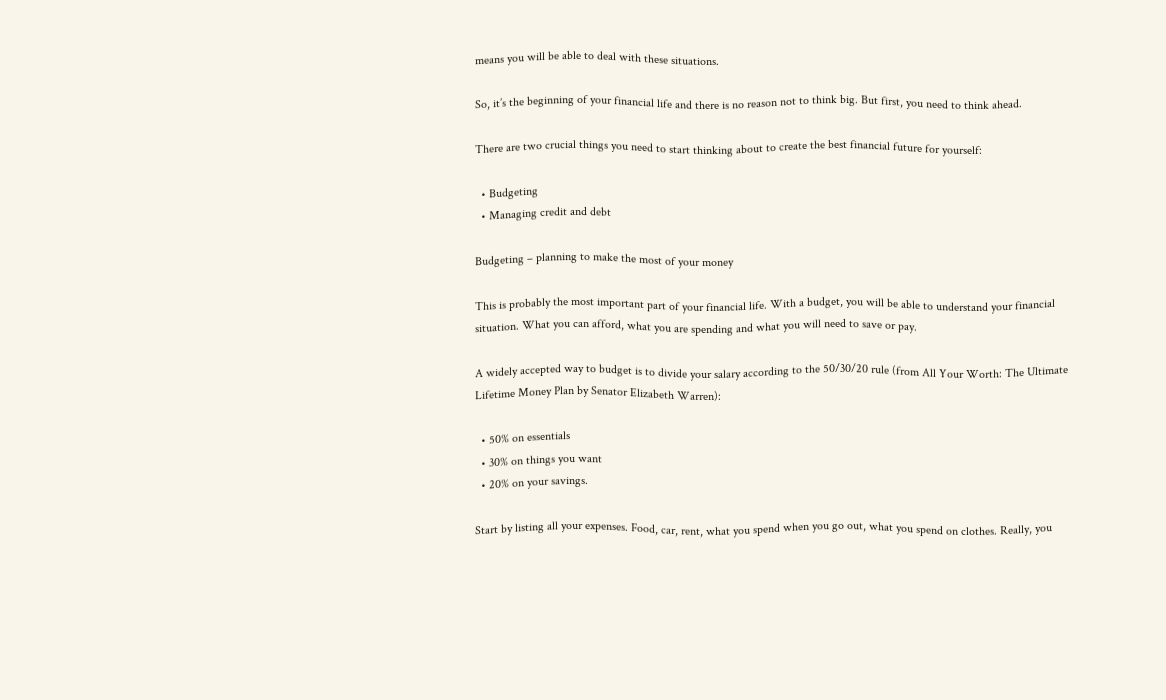means you will be able to deal with these situations.

So, it’s the beginning of your financial life and there is no reason not to think big. But first, you need to think ahead.

There are two crucial things you need to start thinking about to create the best financial future for yourself:

  • Budgeting
  • Managing credit and debt

Budgeting – planning to make the most of your money

This is probably the most important part of your financial life. With a budget, you will be able to understand your financial situation. What you can afford, what you are spending and what you will need to save or pay.

A widely accepted way to budget is to divide your salary according to the 50/30/20 rule (from All Your Worth: The Ultimate Lifetime Money Plan by Senator Elizabeth Warren):

  • 50% on essentials
  • 30% on things you want
  • 20% on your savings.

Start by listing all your expenses. Food, car, rent, what you spend when you go out, what you spend on clothes. Really, you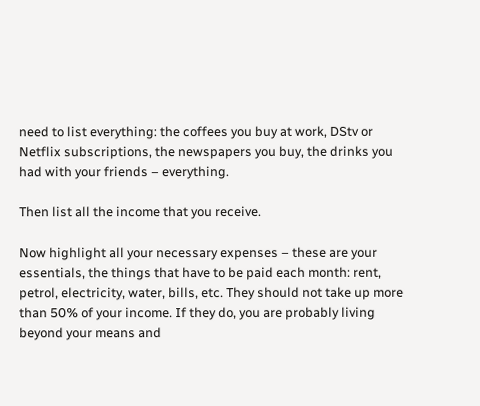need to list everything: the coffees you buy at work, DStv or Netflix subscriptions, the newspapers you buy, the drinks you had with your friends – everything.

Then list all the income that you receive.

Now highlight all your necessary expenses – these are your essentials, the things that have to be paid each month: rent, petrol, electricity, water, bills, etc. They should not take up more than 50% of your income. If they do, you are probably living beyond your means and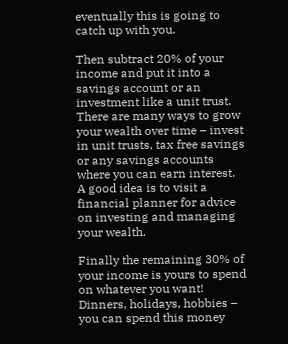eventually this is going to catch up with you.

Then subtract 20% of your income and put it into a savings account or an investment like a unit trust. There are many ways to grow your wealth over time – invest in unit trusts, tax free savings or any savings accounts where you can earn interest. A good idea is to visit a financial planner for advice on investing and managing your wealth.

Finally the remaining 30% of your income is yours to spend on whatever you want! Dinners, holidays, hobbies – you can spend this money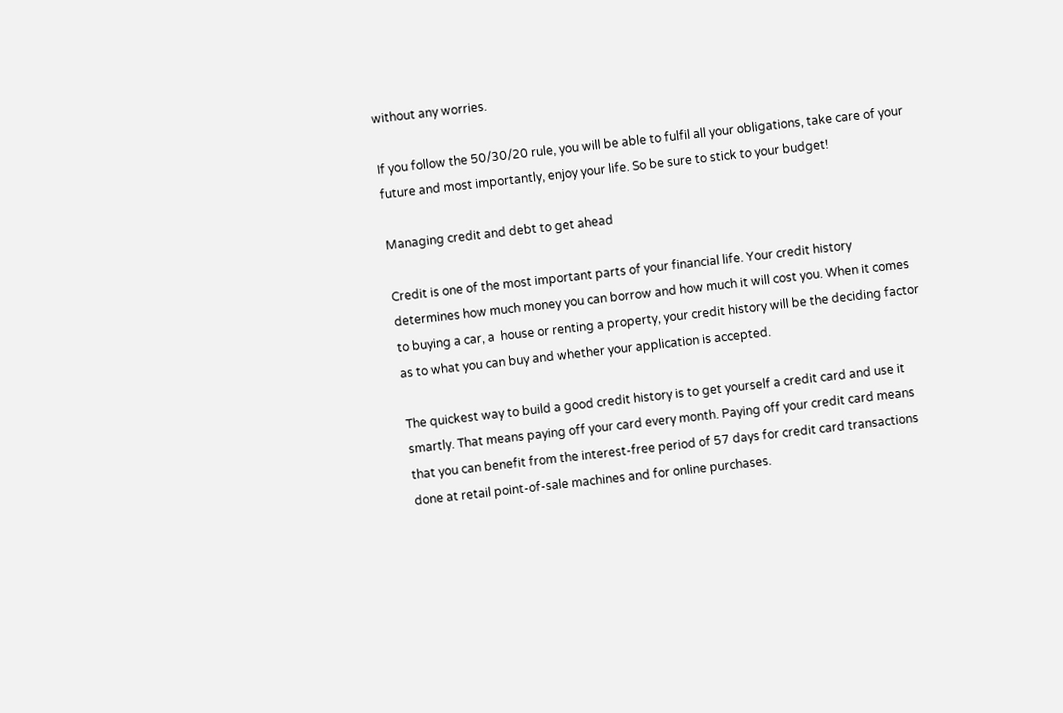without any worries.

If you follow the 50/30/20 rule, you will be able to fulfil all your obligations, take care of your future and most importantly, enjoy your life. So be sure to stick to your budget!

Managing credit and debt to get ahead

Credit is one of the most important parts of your financial life. Your credit history determines how much money you can borrow and how much it will cost you. When it comes to buying a car, a  house or renting a property, your credit history will be the deciding factor as to what you can buy and whether your application is accepted.

The quickest way to build a good credit history is to get yourself a credit card and use it smartly. That means paying off your card every month. Paying off your credit card means that you can benefit from the interest-free period of 57 days for credit card transactions done at retail point-of-sale machines and for online purchases.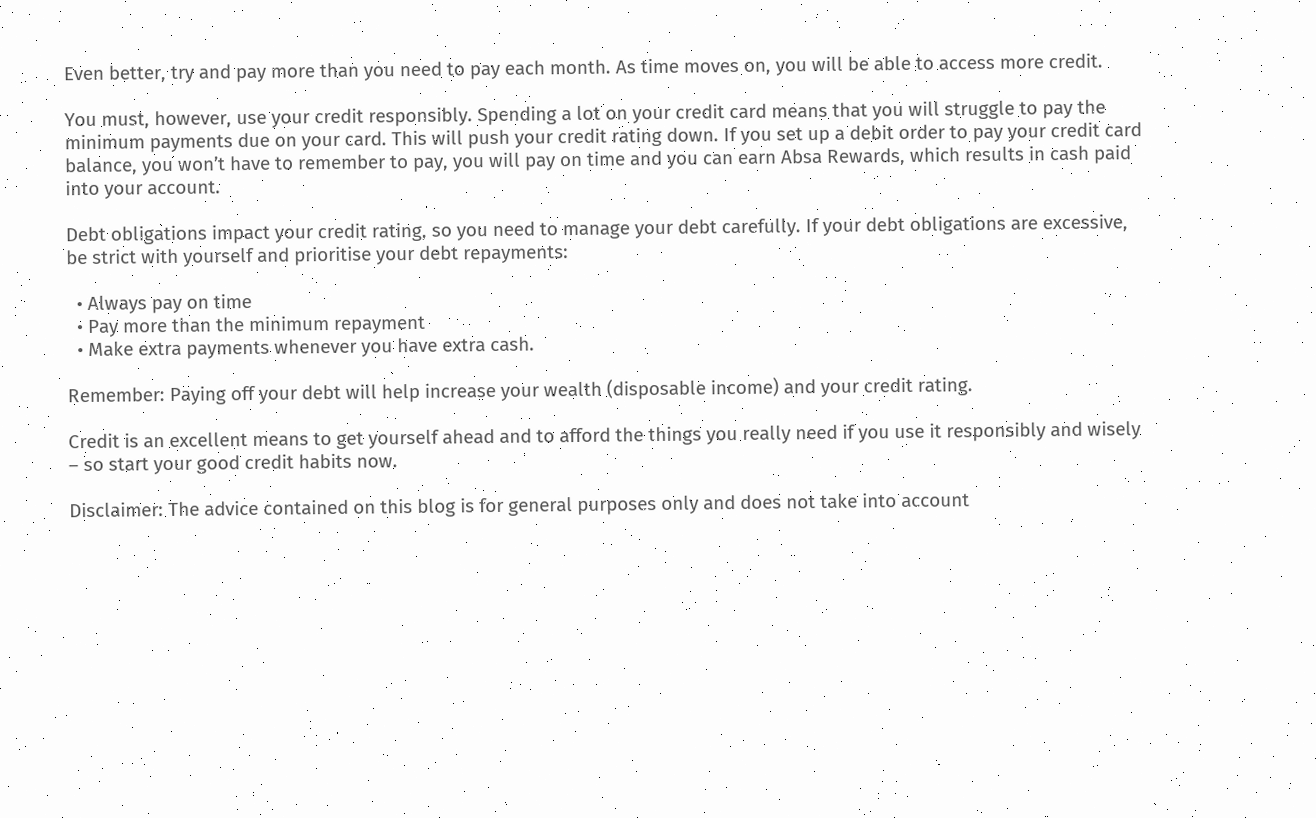Even better, try and pay more than you need to pay each month. As time moves on, you will be able to access more credit.

You must, however, use your credit responsibly. Spending a lot on your credit card means that you will struggle to pay the minimum payments due on your card. This will push your credit rating down. If you set up a debit order to pay your credit card balance, you won’t have to remember to pay, you will pay on time and you can earn Absa Rewards, which results in cash paid into your account.

Debt obligations impact your credit rating, so you need to manage your debt carefully. If your debt obligations are excessive, be strict with yourself and prioritise your debt repayments:

  • Always pay on time
  • Pay more than the minimum repayment
  • Make extra payments whenever you have extra cash.

Remember: Paying off your debt will help increase your wealth (disposable income) and your credit rating.

Credit is an excellent means to get yourself ahead and to afford the things you really need if you use it responsibly and wisely – so start your good credit habits now.

Disclaimer: The advice contained on this blog is for general purposes only and does not take into account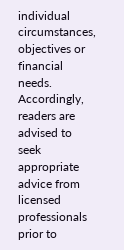individual circumstances, objectives or financial needs. Accordingly, readers are advised to seek appropriate advice from licensed professionals prior to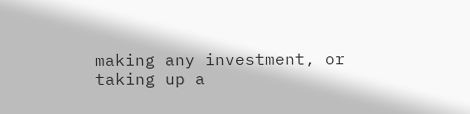making any investment, or taking up a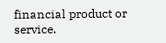financial product or service.